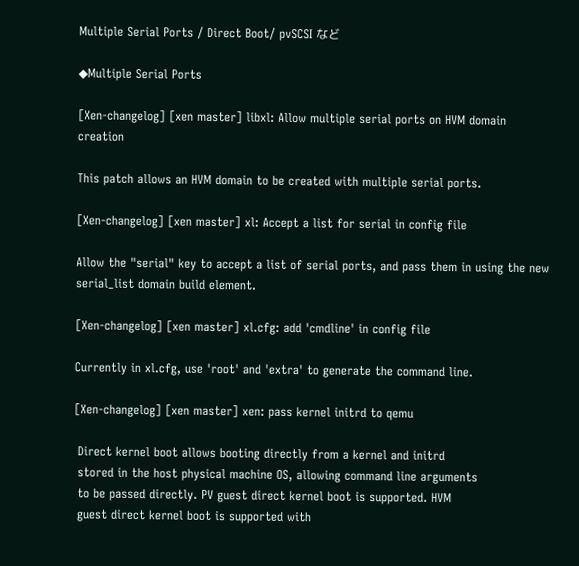Multiple Serial Ports / Direct Boot/ pvSCSI など

◆Multiple Serial Ports

[Xen-changelog] [xen master] libxl: Allow multiple serial ports on HVM domain creation

This patch allows an HVM domain to be created with multiple serial ports.

[Xen-changelog] [xen master] xl: Accept a list for serial in config file

Allow the "serial" key to accept a list of serial ports, and pass them in using the new serial_list domain build element.

[Xen-changelog] [xen master] xl.cfg: add 'cmdline' in config file

Currently in xl.cfg, use 'root' and 'extra' to generate the command line.

[Xen-changelog] [xen master] xen: pass kernel initrd to qemu

 Direct kernel boot allows booting directly from a kernel and initrd
 stored in the host physical machine OS, allowing command line arguments
 to be passed directly. PV guest direct kernel boot is supported. HVM
 guest direct kernel boot is supported with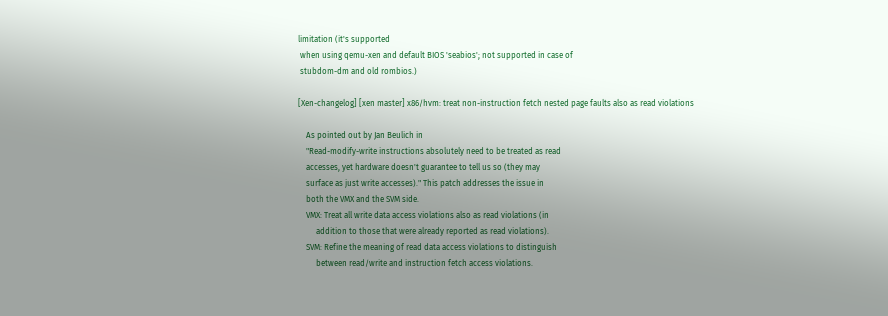limitation (it's supported
 when using qemu-xen and default BIOS 'seabios'; not supported in case of
 stubdom-dm and old rombios.)

[Xen-changelog] [xen master] x86/hvm: treat non-instruction fetch nested page faults also as read violations

    As pointed out by Jan Beulich in
    "Read-modify-write instructions absolutely need to be treated as read
    accesses, yet hardware doesn't guarantee to tell us so (they may
    surface as just write accesses)." This patch addresses the issue in
    both the VMX and the SVM side.
    VMX: Treat all write data access violations also as read violations (in
         addition to those that were already reported as read violations).
    SVM: Refine the meaning of read data access violations to distinguish
         between read/write and instruction fetch access violations.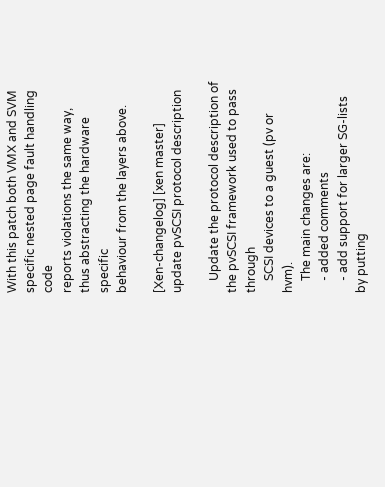With this patch both VMX and SVM specific nested page fault handling code
reports violations the same way, thus abstracting the hardware specific
behaviour from the layers above.

[Xen-changelog] [xen master] update pvSCSI protocol description

    Update the protocol description of the pvSCSI framework used to pass through
    SCSI devices to a guest (pv or hvm).
    The main changes are:
    - added comments
    - add support for larger SG-lists by putting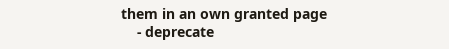them in an own granted page
    - deprecate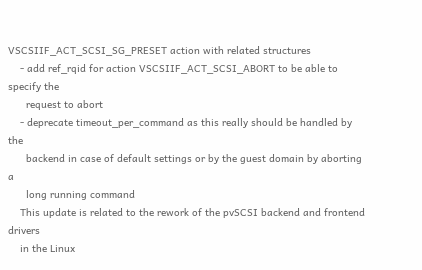VSCSIIF_ACT_SCSI_SG_PRESET action with related structures
    - add ref_rqid for action VSCSIIF_ACT_SCSI_ABORT to be able to specify the
      request to abort
    - deprecate timeout_per_command as this really should be handled by the
      backend in case of default settings or by the guest domain by aborting a
      long running command
    This update is related to the rework of the pvSCSI backend and frontend drivers
    in the Linux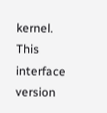kernel. This interface version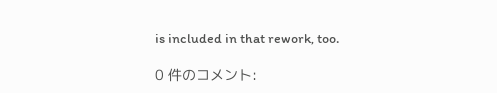is included in that rework, too.

0 件のコメント: